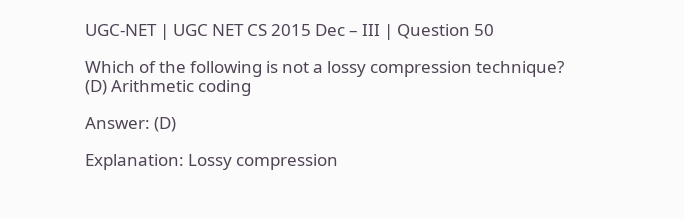UGC-NET | UGC NET CS 2015 Dec – III | Question 50

Which of the following is not a lossy compression technique?
(D) Arithmetic coding

Answer: (D)

Explanation: Lossy compression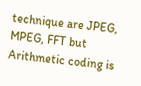technique are JPEG, MPEG, FFT but Arithmetic coding is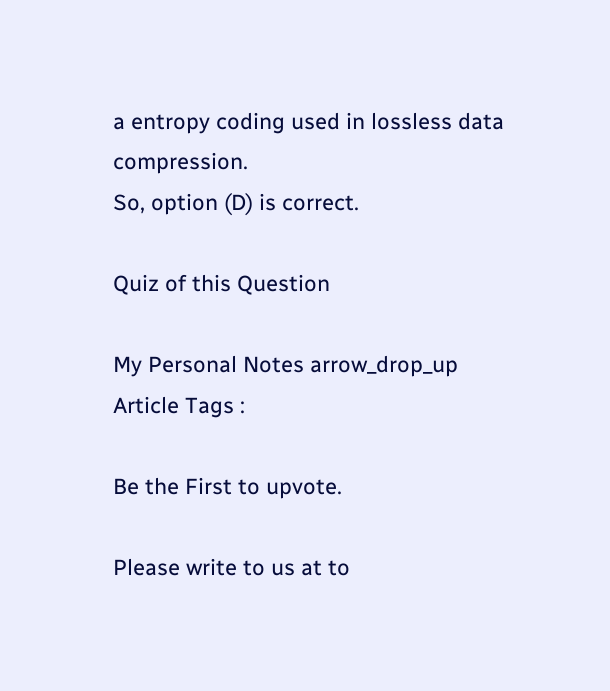a entropy coding used in lossless data compression.
So, option (D) is correct.

Quiz of this Question

My Personal Notes arrow_drop_up
Article Tags :

Be the First to upvote.

Please write to us at to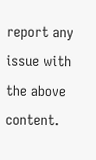report any issue with the above content.